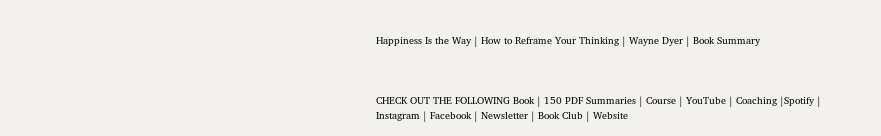Happiness Is the Way | How to Reframe Your Thinking | Wayne Dyer | Book Summary



CHECK OUT THE FOLLOWING Book | 150 PDF Summaries | Course | YouTube | Coaching |Spotify | Instagram | Facebook | Newsletter | Book Club | Website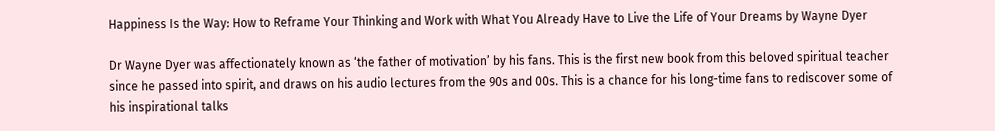Happiness Is the Way: How to Reframe Your Thinking and Work with What You Already Have to Live the Life of Your Dreams by Wayne Dyer

Dr Wayne Dyer was affectionately known as ‘the father of motivation’ by his fans. This is the first new book from this beloved spiritual teacher since he passed into spirit, and draws on his audio lectures from the 90s and 00s. This is a chance for his long-time fans to rediscover some of his inspirational talks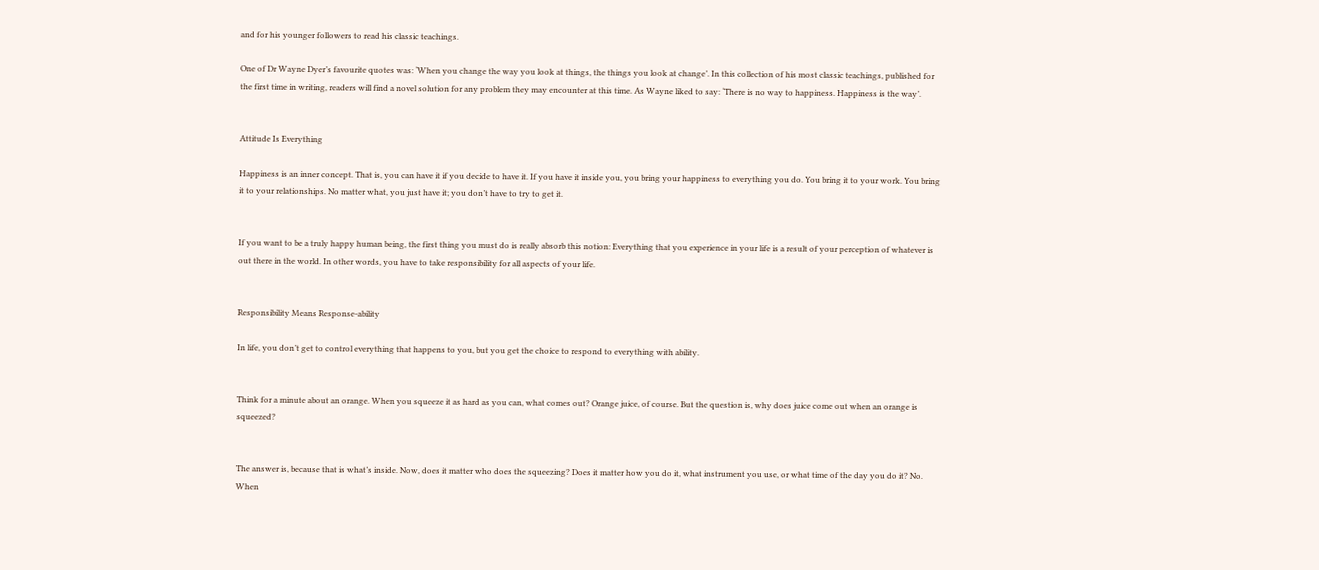and for his younger followers to read his classic teachings.

One of Dr Wayne Dyer’s favourite quotes was: ‘When you change the way you look at things, the things you look at change’. In this collection of his most classic teachings, published for the first time in writing, readers will find a novel solution for any problem they may encounter at this time. As Wayne liked to say: ‘There is no way to happiness. Happiness is the way’.


Attitude Is Everything

Happiness is an inner concept. That is, you can have it if you decide to have it. If you have it inside you, you bring your happiness to everything you do. You bring it to your work. You bring it to your relationships. No matter what, you just have it; you don’t have to try to get it.


If you want to be a truly happy human being, the first thing you must do is really absorb this notion: Everything that you experience in your life is a result of your perception of whatever is out there in the world. In other words, you have to take responsibility for all aspects of your life.


Responsibility Means Response-ability

In life, you don’t get to control everything that happens to you, but you get the choice to respond to everything with ability.


Think for a minute about an orange. When you squeeze it as hard as you can, what comes out? Orange juice, of course. But the question is, why does juice come out when an orange is squeezed?


The answer is, because that is what’s inside. Now, does it matter who does the squeezing? Does it matter how you do it, what instrument you use, or what time of the day you do it? No. When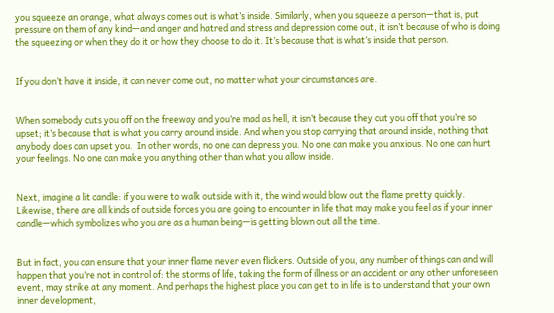you squeeze an orange, what always comes out is what’s inside. Similarly, when you squeeze a person—that is, put pressure on them of any kind—and anger and hatred and stress and depression come out, it isn’t because of who is doing the squeezing or when they do it or how they choose to do it. It’s because that is what’s inside that person.


If you don’t have it inside, it can never come out, no matter what your circumstances are.


When somebody cuts you off on the freeway and you’re mad as hell, it isn’t because they cut you off that you’re so upset; it’s because that is what you carry around inside. And when you stop carrying that around inside, nothing that anybody does can upset you.  In other words, no one can depress you. No one can make you anxious. No one can hurt your feelings. No one can make you anything other than what you allow inside.


Next, imagine a lit candle: if you were to walk outside with it, the wind would blow out the flame pretty quickly. Likewise, there are all kinds of outside forces you are going to encounter in life that may make you feel as if your inner candle—which symbolizes who you are as a human being—is getting blown out all the time.


But in fact, you can ensure that your inner flame never even flickers. Outside of you, any number of things can and will happen that you’re not in control of: the storms of life, taking the form of illness or an accident or any other unforeseen event, may strike at any moment. And perhaps the highest place you can get to in life is to understand that your own inner development,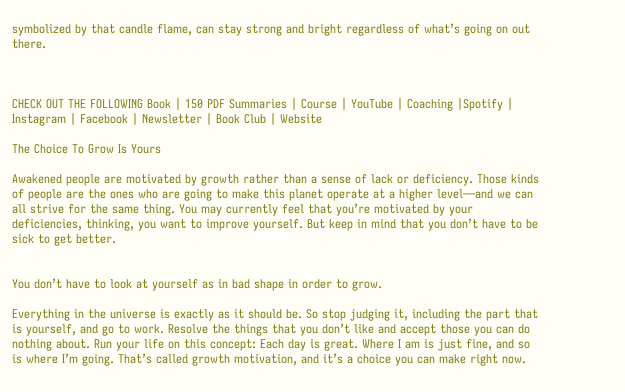symbolized by that candle flame, can stay strong and bright regardless of what’s going on out there.



CHECK OUT THE FOLLOWING Book | 150 PDF Summaries | Course | YouTube | Coaching |Spotify | Instagram | Facebook | Newsletter | Book Club | Website

The Choice To Grow Is Yours

Awakened people are motivated by growth rather than a sense of lack or deficiency. Those kinds of people are the ones who are going to make this planet operate at a higher level—and we can all strive for the same thing. You may currently feel that you’re motivated by your deficiencies, thinking, you want to improve yourself. But keep in mind that you don’t have to be sick to get better.


You don’t have to look at yourself as in bad shape in order to grow.

Everything in the universe is exactly as it should be. So stop judging it, including the part that is yourself, and go to work. Resolve the things that you don’t like and accept those you can do nothing about. Run your life on this concept: Each day is great. Where I am is just fine, and so is where I’m going. That’s called growth motivation, and it’s a choice you can make right now.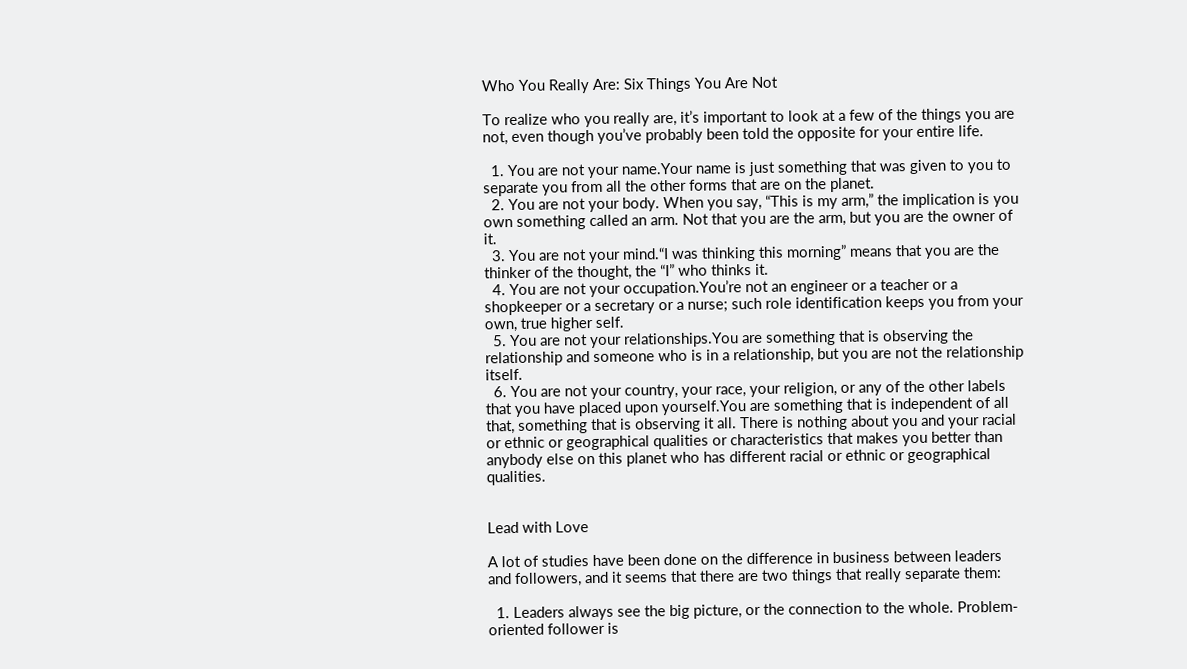Who You Really Are: Six Things You Are Not

To realize who you really are, it’s important to look at a few of the things you are not, even though you’ve probably been told the opposite for your entire life.

  1. You are not your name.Your name is just something that was given to you to separate you from all the other forms that are on the planet.
  2. You are not your body. When you say, “This is my arm,” the implication is you own something called an arm. Not that you are the arm, but you are the owner of it.
  3. You are not your mind.“I was thinking this morning” means that you are the thinker of the thought, the “I” who thinks it.
  4. You are not your occupation.You’re not an engineer or a teacher or a shopkeeper or a secretary or a nurse; such role identification keeps you from your own, true higher self.
  5. You are not your relationships.You are something that is observing the relationship and someone who is in a relationship, but you are not the relationship itself.
  6. You are not your country, your race, your religion, or any of the other labels that you have placed upon yourself.You are something that is independent of all that, something that is observing it all. There is nothing about you and your racial or ethnic or geographical qualities or characteristics that makes you better than anybody else on this planet who has different racial or ethnic or geographical qualities.


Lead with Love

A lot of studies have been done on the difference in business between leaders and followers, and it seems that there are two things that really separate them:

  1. Leaders always see the big picture, or the connection to the whole. Problem-oriented follower is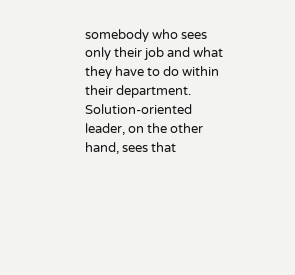somebody who sees only their job and what they have to do within their department. Solution-oriented leader, on the other hand, sees that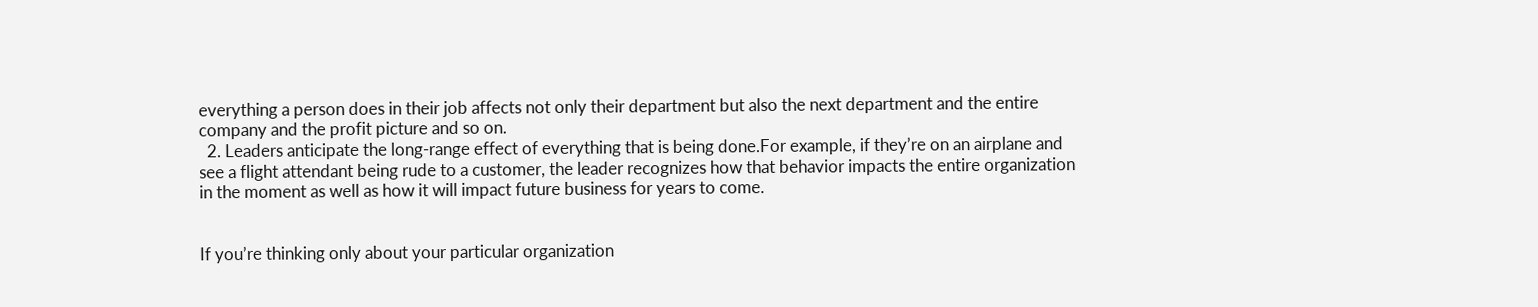everything a person does in their job affects not only their department but also the next department and the entire company and the profit picture and so on.
  2. Leaders anticipate the long-range effect of everything that is being done.For example, if they’re on an airplane and see a flight attendant being rude to a customer, the leader recognizes how that behavior impacts the entire organization in the moment as well as how it will impact future business for years to come.


If you’re thinking only about your particular organization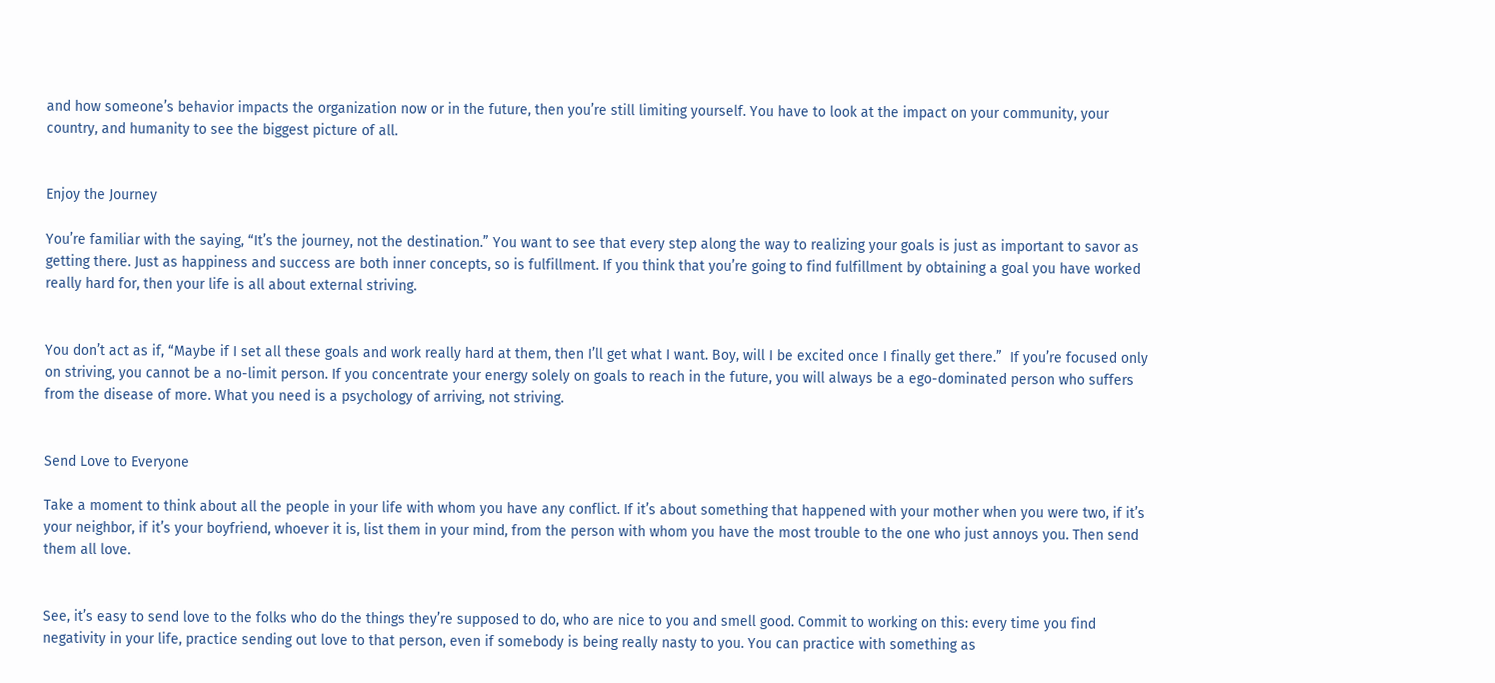and how someone’s behavior impacts the organization now or in the future, then you’re still limiting yourself. You have to look at the impact on your community, your country, and humanity to see the biggest picture of all.


Enjoy the Journey

You’re familiar with the saying, “It’s the journey, not the destination.” You want to see that every step along the way to realizing your goals is just as important to savor as getting there. Just as happiness and success are both inner concepts, so is fulfillment. If you think that you’re going to find fulfillment by obtaining a goal you have worked really hard for, then your life is all about external striving.


You don’t act as if, “Maybe if I set all these goals and work really hard at them, then I’ll get what I want. Boy, will I be excited once I finally get there.”  If you’re focused only on striving, you cannot be a no-limit person. If you concentrate your energy solely on goals to reach in the future, you will always be a ego-dominated person who suffers from the disease of more. What you need is a psychology of arriving, not striving.


Send Love to Everyone

Take a moment to think about all the people in your life with whom you have any conflict. If it’s about something that happened with your mother when you were two, if it’s your neighbor, if it’s your boyfriend, whoever it is, list them in your mind, from the person with whom you have the most trouble to the one who just annoys you. Then send them all love.


See, it’s easy to send love to the folks who do the things they’re supposed to do, who are nice to you and smell good. Commit to working on this: every time you find negativity in your life, practice sending out love to that person, even if somebody is being really nasty to you. You can practice with something as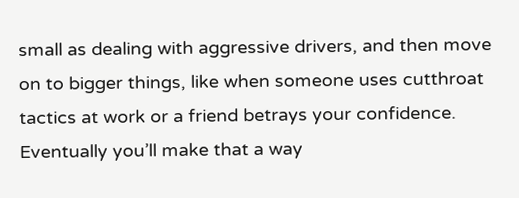small as dealing with aggressive drivers, and then move on to bigger things, like when someone uses cutthroat tactics at work or a friend betrays your confidence. Eventually you’ll make that a way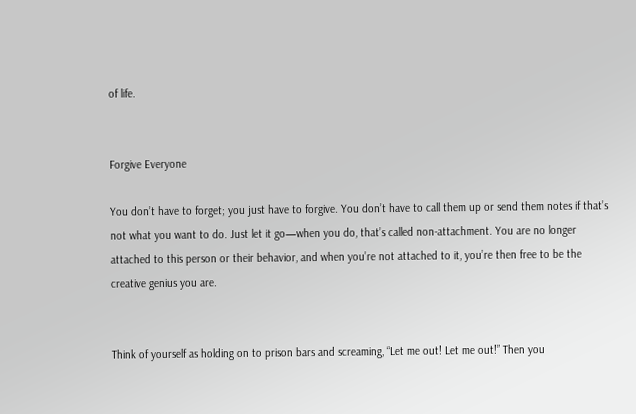of life.


Forgive Everyone

You don’t have to forget; you just have to forgive. You don’t have to call them up or send them notes if that’s not what you want to do. Just let it go—when you do, that’s called non-attachment. You are no longer attached to this person or their behavior, and when you’re not attached to it, you’re then free to be the creative genius you are.


Think of yourself as holding on to prison bars and screaming, “Let me out! Let me out!” Then you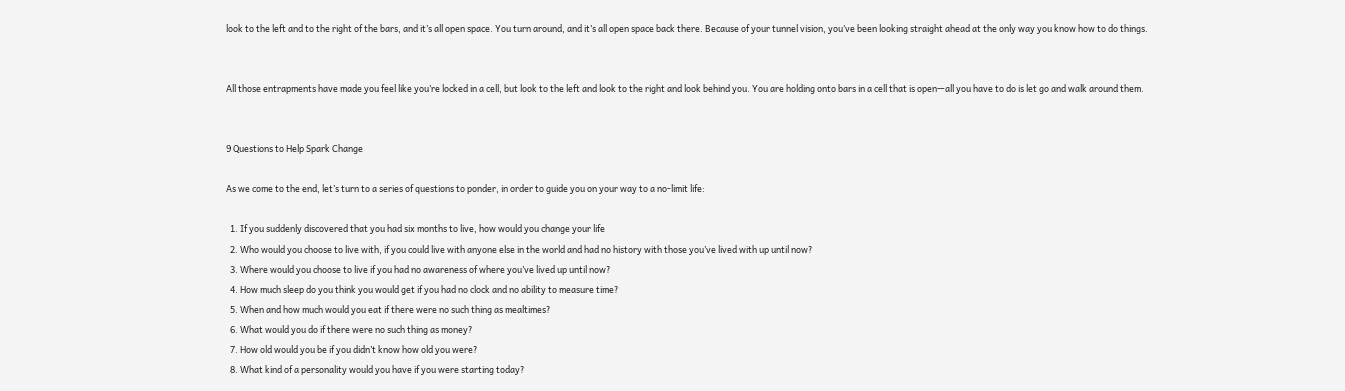look to the left and to the right of the bars, and it’s all open space. You turn around, and it’s all open space back there. Because of your tunnel vision, you’ve been looking straight ahead at the only way you know how to do things.


All those entrapments have made you feel like you’re locked in a cell, but look to the left and look to the right and look behind you. You are holding onto bars in a cell that is open—all you have to do is let go and walk around them.


9 Questions to Help Spark Change

As we come to the end, let’s turn to a series of questions to ponder, in order to guide you on your way to a no-limit life:

  1. If you suddenly discovered that you had six months to live, how would you change your life
  2. Who would you choose to live with, if you could live with anyone else in the world and had no history with those you’ve lived with up until now?
  3. Where would you choose to live if you had no awareness of where you’ve lived up until now?
  4. How much sleep do you think you would get if you had no clock and no ability to measure time?
  5. When and how much would you eat if there were no such thing as mealtimes?
  6. What would you do if there were no such thing as money?
  7. How old would you be if you didn’t know how old you were?
  8. What kind of a personality would you have if you were starting today?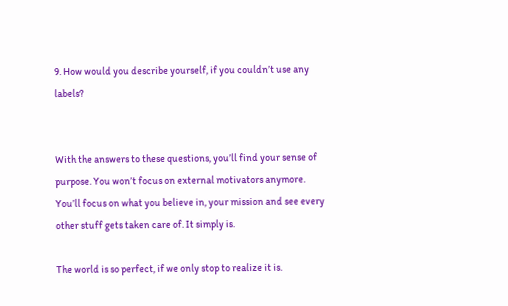9. How would you describe yourself, if you couldn’t use any labels?


With the answers to these questions, you’ll find your sense of purpose. You won’t focus on external motivators anymore. You’ll focus on what you believe in, your mission and see every other stuff gets taken care of. It simply is.

The world is so perfect, if we only stop to realize it is.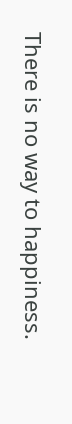There is no way to happiness.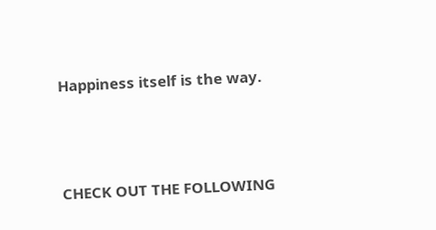Happiness itself is the way.



CHECK OUT THE FOLLOWING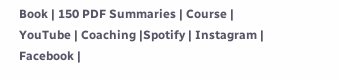Book | 150 PDF Summaries | Course | YouTube | Coaching |Spotify | Instagram | Facebook |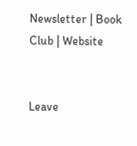Newsletter | Book Club | Website


Leave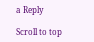a Reply

Scroll to top